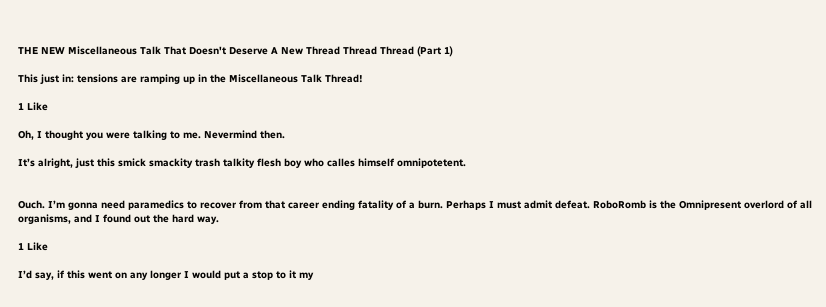THE NEW Miscellaneous Talk That Doesn't Deserve A New Thread Thread Thread (Part 1)

This just in: tensions are ramping up in the Miscellaneous Talk Thread!

1 Like

Oh, I thought you were talking to me. Nevermind then.

It’s alright, just this smick smackity trash talkity flesh boy who calles himself omnipotetent.


Ouch. I’m gonna need paramedics to recover from that career ending fatality of a burn. Perhaps I must admit defeat. RoboRomb is the Omnipresent overlord of all organisms, and I found out the hard way.

1 Like

I’d say, if this went on any longer I would put a stop to it my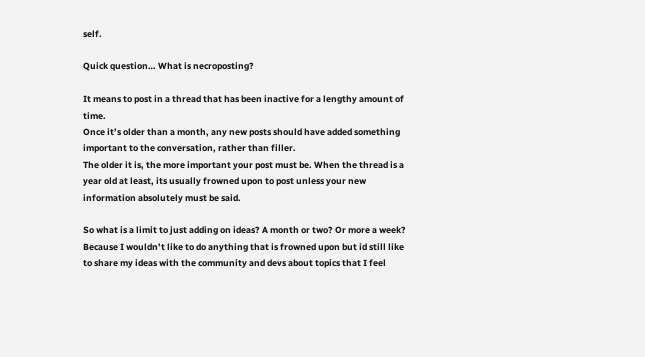self.

Quick question… What is necroposting?

It means to post in a thread that has been inactive for a lengthy amount of time.
Once it’s older than a month, any new posts should have added something important to the conversation, rather than filler.
The older it is, the more important your post must be. When the thread is a year old at least, its usually frowned upon to post unless your new information absolutely must be said.

So what is a limit to just adding on ideas? A month or two? Or more a week? Because I wouldn’t like to do anything that is frowned upon but id still like to share my ideas with the community and devs about topics that I feel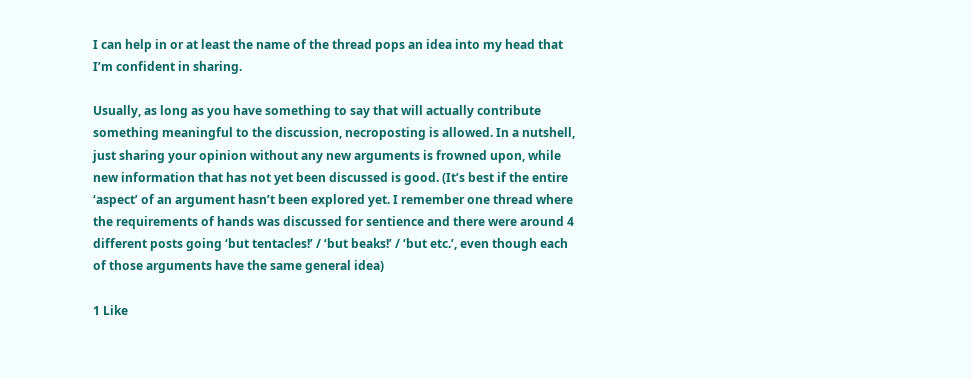I can help in or at least the name of the thread pops an idea into my head that I’m confident in sharing.

Usually, as long as you have something to say that will actually contribute something meaningful to the discussion, necroposting is allowed. In a nutshell, just sharing your opinion without any new arguments is frowned upon, while new information that has not yet been discussed is good. (It’s best if the entire ‘aspect’ of an argument hasn’t been explored yet. I remember one thread where the requirements of hands was discussed for sentience and there were around 4 different posts going ‘but tentacles!’ / ‘but beaks!’ / ‘but etc.’, even though each of those arguments have the same general idea)

1 Like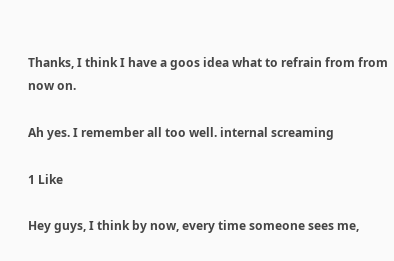Thanks, I think I have a goos idea what to refrain from from now on.

Ah yes. I remember all too well. internal screaming

1 Like

Hey guys, I think by now, every time someone sees me,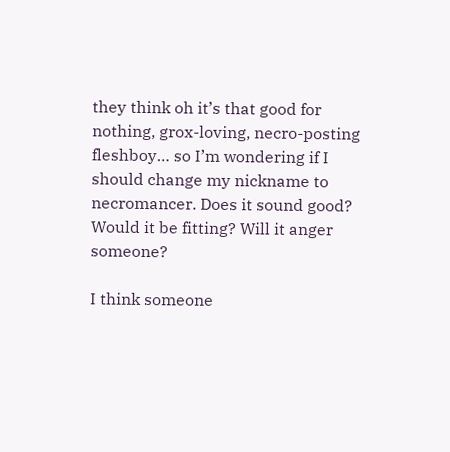they think oh it’s that good for nothing, grox-loving, necro-posting fleshboy… so I’m wondering if I should change my nickname to necromancer. Does it sound good? Would it be fitting? Will it anger someone?

I think someone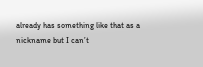already has something like that as a nickname but I can’t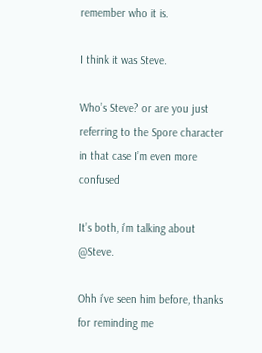remember who it is.

I think it was Steve.

Who’s Steve? or are you just referring to the Spore character in that case I’m even more confused

It’s both, i’m talking about @Steve.

Ohh i’ve seen him before, thanks for reminding me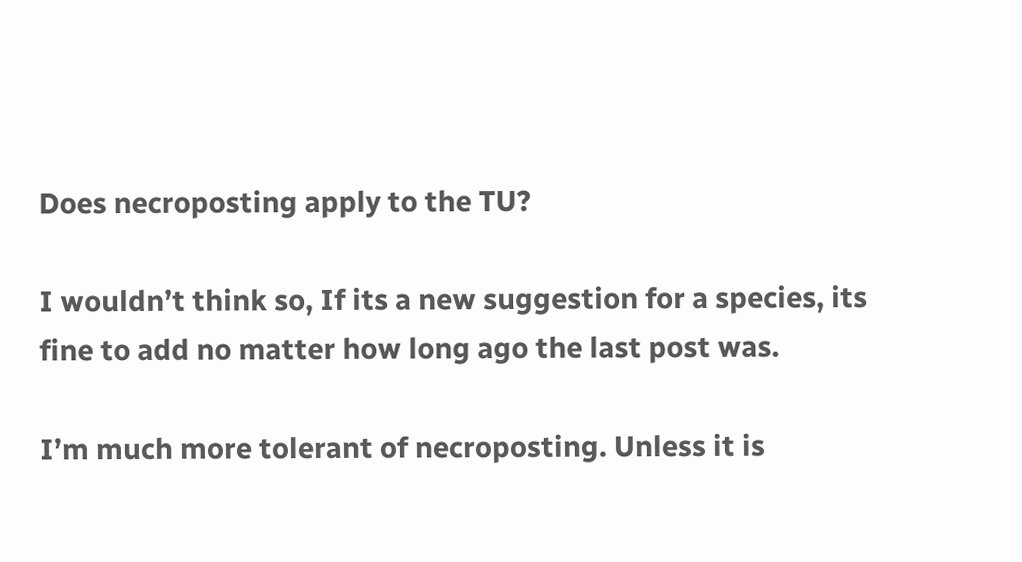Does necroposting apply to the TU?

I wouldn’t think so, If its a new suggestion for a species, its fine to add no matter how long ago the last post was.

I’m much more tolerant of necroposting. Unless it is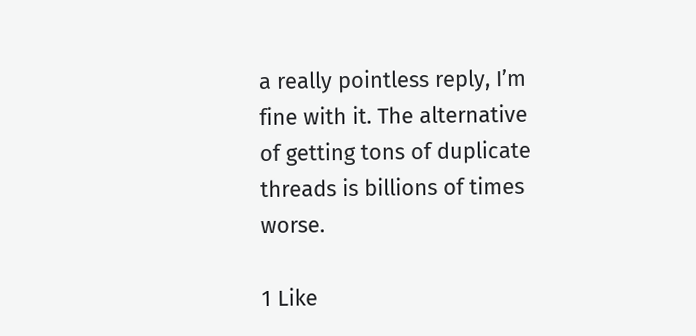a really pointless reply, I’m fine with it. The alternative of getting tons of duplicate threads is billions of times worse.

1 Like